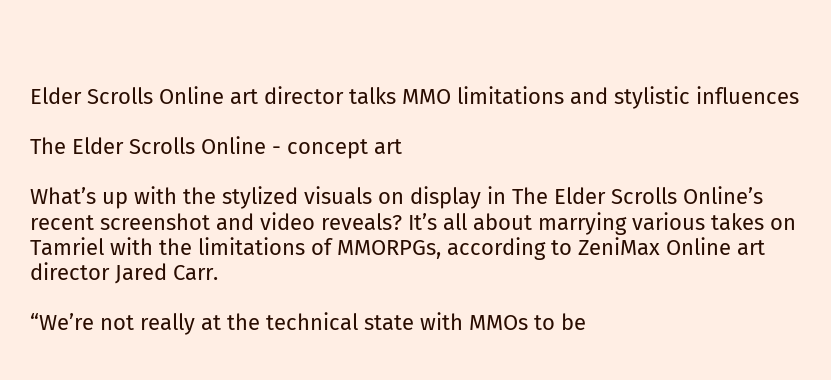Elder Scrolls Online art director talks MMO limitations and stylistic influences

The Elder Scrolls Online - concept art

What’s up with the stylized visuals on display in The Elder Scrolls Online’s recent screenshot and video reveals? It’s all about marrying various takes on Tamriel with the limitations of MMORPGs, according to ZeniMax Online art director Jared Carr.

“We’re not really at the technical state with MMOs to be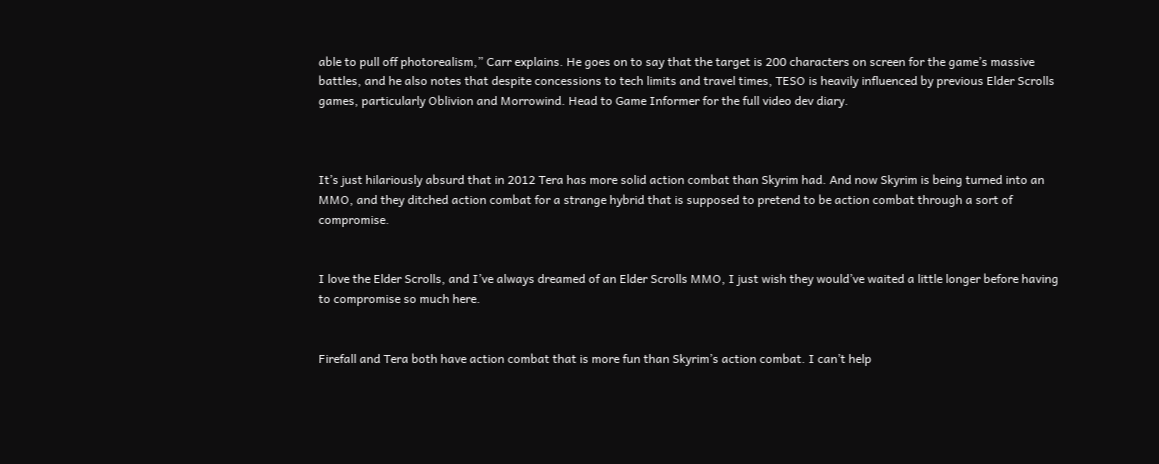able to pull off photorealism,” Carr explains. He goes on to say that the target is 200 characters on screen for the game’s massive battles, and he also notes that despite concessions to tech limits and travel times, TESO is heavily influenced by previous Elder Scrolls games, particularly Oblivion and Morrowind. Head to Game Informer for the full video dev diary.



It’s just hilariously absurd that in 2012 Tera has more solid action combat than Skyrim had. And now Skyrim is being turned into an MMO, and they ditched action combat for a strange hybrid that is supposed to pretend to be action combat through a sort of compromise.


I love the Elder Scrolls, and I’ve always dreamed of an Elder Scrolls MMO, I just wish they would’ve waited a little longer before having to compromise so much here.


Firefall and Tera both have action combat that is more fun than Skyrim’s action combat. I can’t help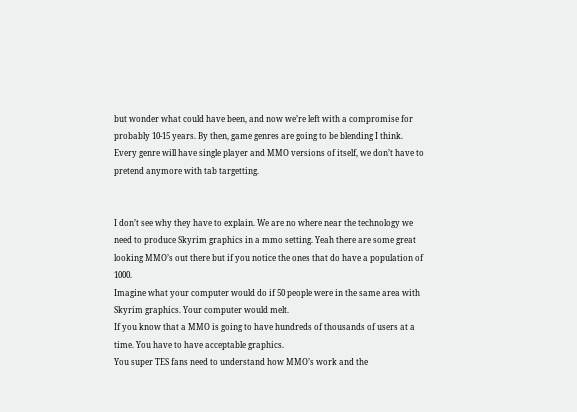but wonder what could have been, and now we’re left with a compromise for probably 10-15 years. By then, game genres are going to be blending I think. Every genre will have single player and MMO versions of itself, we don’t have to pretend anymore with tab targetting.


I don’t see why they have to explain. We are no where near the technology we need to produce Skyrim graphics in a mmo setting. Yeah there are some great looking MMO’s out there but if you notice the ones that do have a population of 1000.
Imagine what your computer would do if 50 people were in the same area with Skyrim graphics. Your computer would melt.
If you know that a MMO is going to have hundreds of thousands of users at a time. You have to have acceptable graphics.
You super TES fans need to understand how MMO’s work and the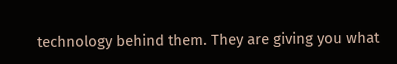technology behind them. They are giving you what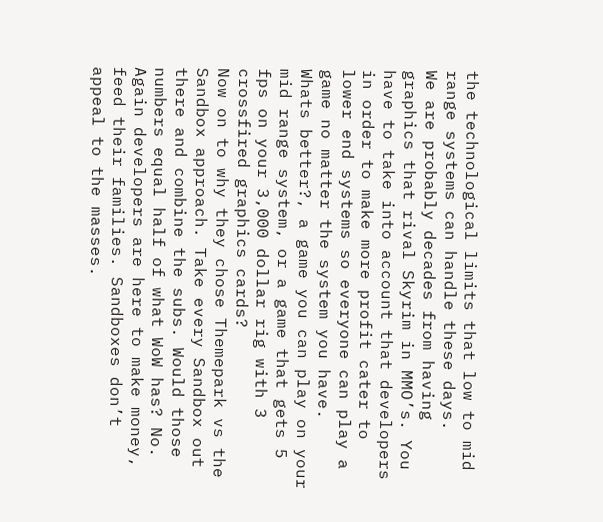the technological limits that low to mid range systems can handle these days.
We are probably decades from having graphics that rival Skyrim in MMO’s. You have to take into account that developers in order to make more profit cater to lower end systems so everyone can play a game no matter the system you have.
Whats better?, a game you can play on your mid range system, or a game that gets 5 fps on your 3,000 dollar rig with 3 crossfired graphics cards?
Now on to why they chose Themepark vs the Sandbox approach. Take every Sandbox out there and combine the subs. Would those numbers equal half of what WoW has? No. Again developers are here to make money, feed their families. Sandboxes don’t appeal to the masses.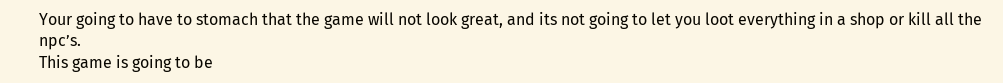Your going to have to stomach that the game will not look great, and its not going to let you loot everything in a shop or kill all the npc’s.
This game is going to be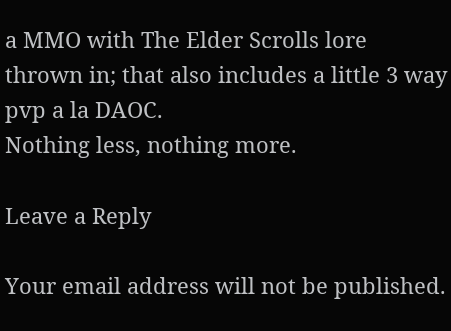a MMO with The Elder Scrolls lore thrown in; that also includes a little 3 way pvp a la DAOC.
Nothing less, nothing more.

Leave a Reply

Your email address will not be published.